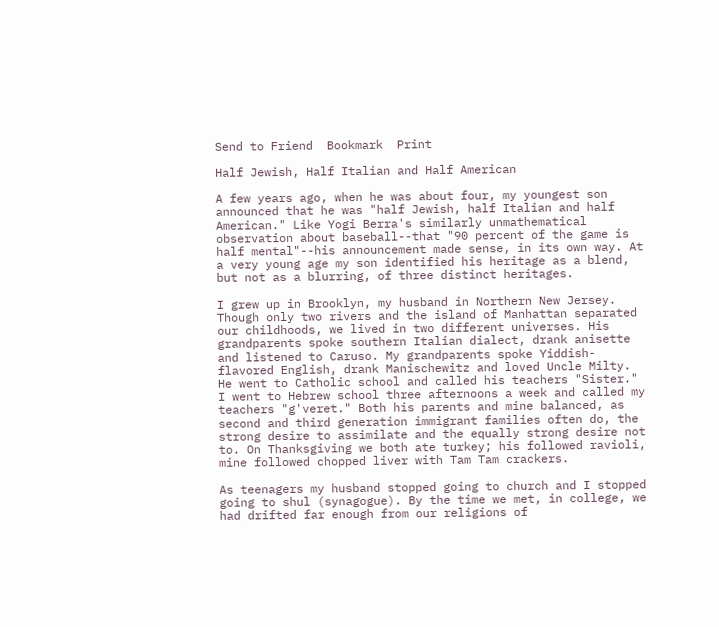Send to Friend  Bookmark  Print

Half Jewish, Half Italian and Half American

A few years ago, when he was about four, my youngest son announced that he was "half Jewish, half Italian and half American." Like Yogi Berra's similarly unmathematical observation about baseball--that "90 percent of the game is half mental"--his announcement made sense, in its own way. At a very young age my son identified his heritage as a blend, but not as a blurring, of three distinct heritages.

I grew up in Brooklyn, my husband in Northern New Jersey. Though only two rivers and the island of Manhattan separated our childhoods, we lived in two different universes. His grandparents spoke southern Italian dialect, drank anisette and listened to Caruso. My grandparents spoke Yiddish-flavored English, drank Manischewitz and loved Uncle Milty. He went to Catholic school and called his teachers "Sister." I went to Hebrew school three afternoons a week and called my teachers "g'veret." Both his parents and mine balanced, as second and third generation immigrant families often do, the strong desire to assimilate and the equally strong desire not to. On Thanksgiving we both ate turkey; his followed ravioli, mine followed chopped liver with Tam Tam crackers.

As teenagers my husband stopped going to church and I stopped going to shul (synagogue). By the time we met, in college, we had drifted far enough from our religions of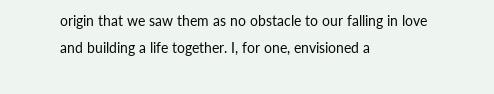origin that we saw them as no obstacle to our falling in love and building a life together. I, for one, envisioned a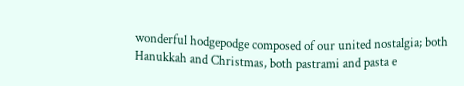wonderful hodgepodge composed of our united nostalgia; both Hanukkah and Christmas, both pastrami and pasta e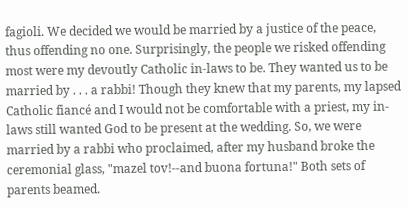fagioli. We decided we would be married by a justice of the peace, thus offending no one. Surprisingly, the people we risked offending most were my devoutly Catholic in-laws to be. They wanted us to be married by . . . a rabbi! Though they knew that my parents, my lapsed Catholic fiancé and I would not be comfortable with a priest, my in-laws still wanted God to be present at the wedding. So, we were married by a rabbi who proclaimed, after my husband broke the ceremonial glass, "mazel tov!--and buona fortuna!" Both sets of parents beamed.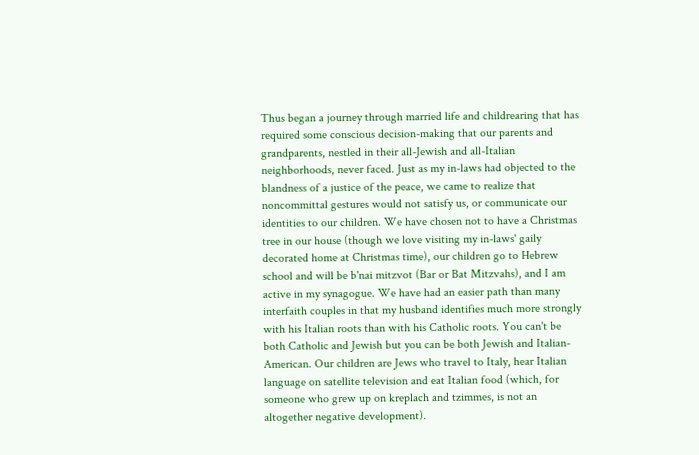Thus began a journey through married life and childrearing that has required some conscious decision-making that our parents and grandparents, nestled in their all-Jewish and all-Italian neighborhoods, never faced. Just as my in-laws had objected to the blandness of a justice of the peace, we came to realize that noncommittal gestures would not satisfy us, or communicate our identities to our children. We have chosen not to have a Christmas tree in our house (though we love visiting my in-laws' gaily decorated home at Christmas time), our children go to Hebrew school and will be b'nai mitzvot (Bar or Bat Mitzvahs), and I am active in my synagogue. We have had an easier path than many interfaith couples in that my husband identifies much more strongly with his Italian roots than with his Catholic roots. You can't be both Catholic and Jewish but you can be both Jewish and Italian-American. Our children are Jews who travel to Italy, hear Italian language on satellite television and eat Italian food (which, for someone who grew up on kreplach and tzimmes, is not an altogether negative development).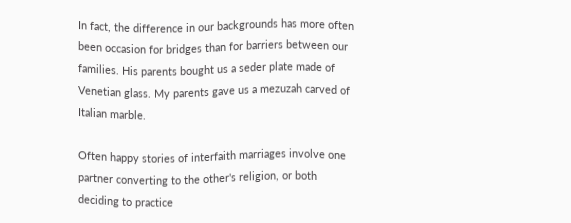In fact, the difference in our backgrounds has more often been occasion for bridges than for barriers between our families. His parents bought us a seder plate made of Venetian glass. My parents gave us a mezuzah carved of Italian marble.

Often happy stories of interfaith marriages involve one partner converting to the other's religion, or both deciding to practice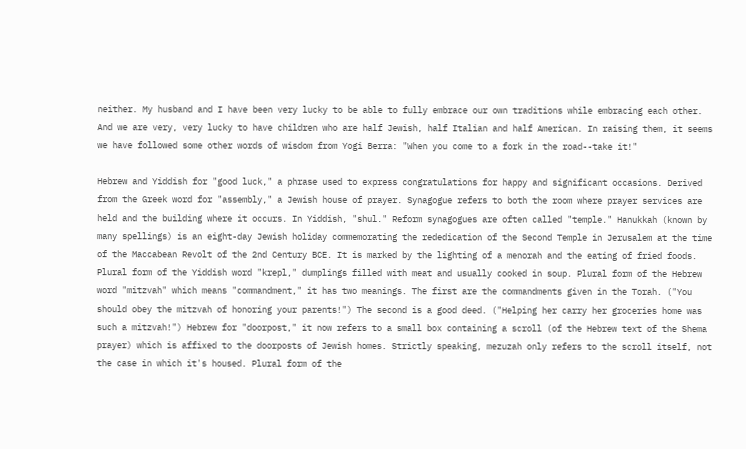neither. My husband and I have been very lucky to be able to fully embrace our own traditions while embracing each other. And we are very, very lucky to have children who are half Jewish, half Italian and half American. In raising them, it seems we have followed some other words of wisdom from Yogi Berra: "When you come to a fork in the road--take it!"

Hebrew and Yiddish for "good luck," a phrase used to express congratulations for happy and significant occasions. Derived from the Greek word for "assembly," a Jewish house of prayer. Synagogue refers to both the room where prayer services are held and the building where it occurs. In Yiddish, "shul." Reform synagogues are often called "temple." Hanukkah (known by many spellings) is an eight-day Jewish holiday commemorating the rededication of the Second Temple in Jerusalem at the time of the Maccabean Revolt of the 2nd Century BCE. It is marked by the lighting of a menorah and the eating of fried foods. Plural form of the Yiddish word "krepl," dumplings filled with meat and usually cooked in soup. Plural form of the Hebrew word "mitzvah" which means "commandment," it has two meanings. The first are the commandments given in the Torah. ("You should obey the mitzvah of honoring your parents!") The second is a good deed. ("Helping her carry her groceries home was such a mitzvah!") Hebrew for "doorpost," it now refers to a small box containing a scroll (of the Hebrew text of the Shema prayer) which is affixed to the doorposts of Jewish homes. Strictly speaking, mezuzah only refers to the scroll itself, not the case in which it's housed. Plural form of the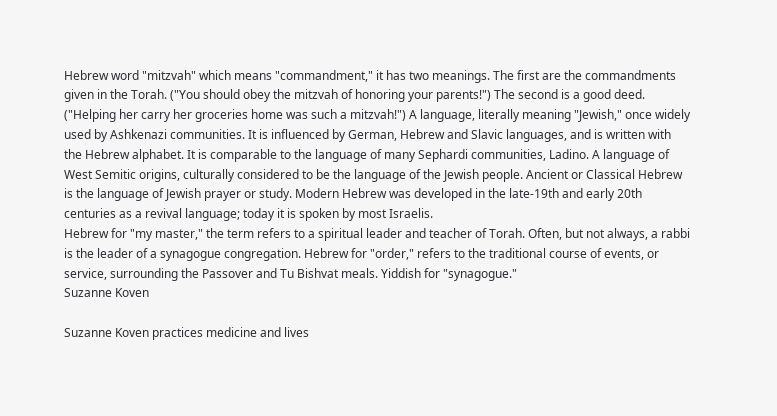Hebrew word "mitzvah" which means "commandment," it has two meanings. The first are the commandments given in the Torah. ("You should obey the mitzvah of honoring your parents!") The second is a good deed. ("Helping her carry her groceries home was such a mitzvah!") A language, literally meaning "Jewish," once widely used by Ashkenazi communities. It is influenced by German, Hebrew and Slavic languages, and is written with the Hebrew alphabet. It is comparable to the language of many Sephardi communities, Ladino. A language of West Semitic origins, culturally considered to be the language of the Jewish people. Ancient or Classical Hebrew is the language of Jewish prayer or study. Modern Hebrew was developed in the late-19th and early 20th centuries as a revival language; today it is spoken by most Israelis.
Hebrew for "my master," the term refers to a spiritual leader and teacher of Torah. Often, but not always, a rabbi is the leader of a synagogue congregation. Hebrew for "order," refers to the traditional course of events, or service, surrounding the Passover and Tu Bishvat meals. Yiddish for "synagogue."
Suzanne Koven

Suzanne Koven practices medicine and lives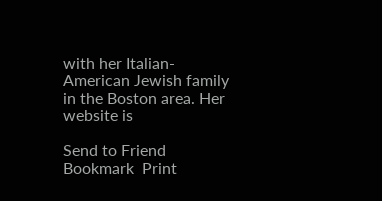with her Italian-American Jewish family in the Boston area. Her website is

Send to Friend  Bookmark  Print